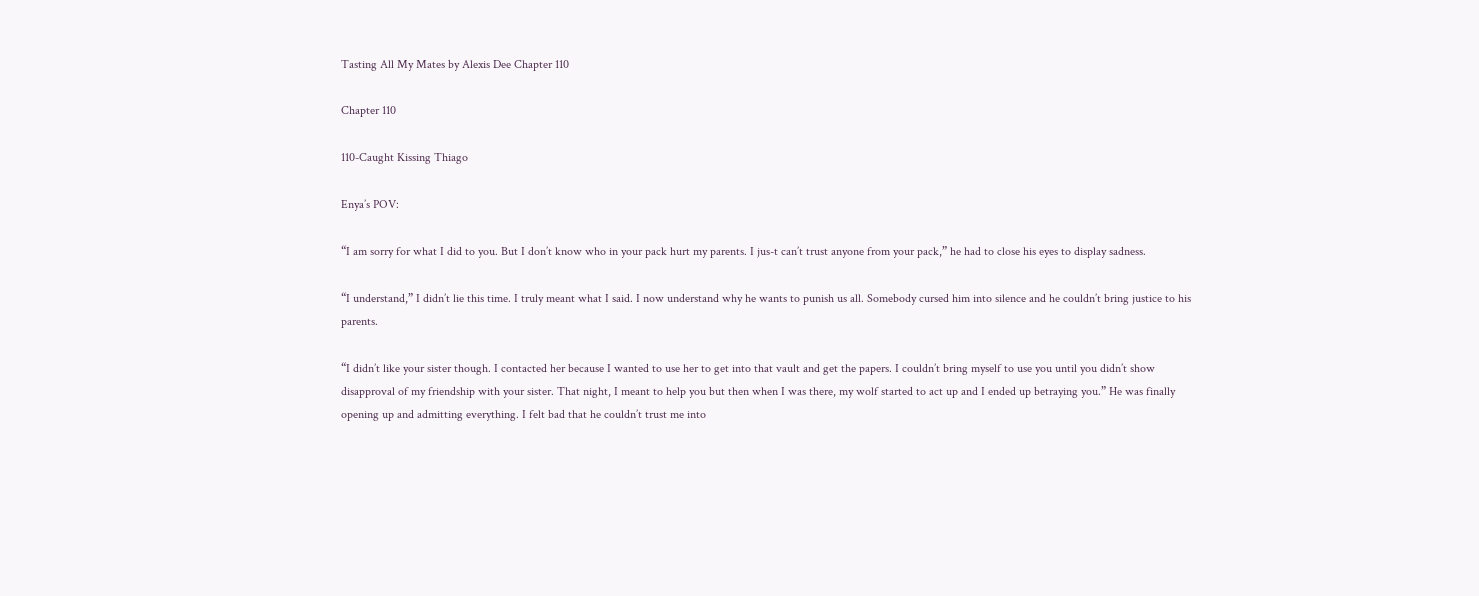Tasting All My Mates by Alexis Dee Chapter 110

Chapter 110

110-Caught Kissing Thiago

Enya’s POV:

“I am sorry for what I did to you. But I don’t know who in your pack hurt my parents. I jus-t can’t trust anyone from your pack,” he had to close his eyes to display sadness.

“I understand,” I didn’t lie this time. I truly meant what I said. I now understand why he wants to punish us all. Somebody cursed him into silence and he couldn’t bring justice to his parents.

“I didn’t like your sister though. I contacted her because I wanted to use her to get into that vault and get the papers. I couldn’t bring myself to use you until you didn’t show disapproval of my friendship with your sister. That night, I meant to help you but then when I was there, my wolf started to act up and I ended up betraying you.” He was finally opening up and admitting everything. I felt bad that he couldn’t trust me into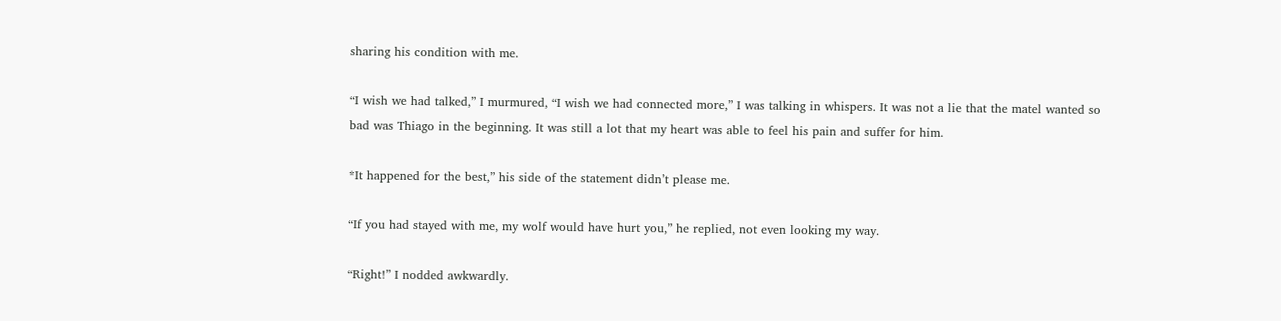sharing his condition with me.

“I wish we had talked,” I murmured, “I wish we had connected more,” I was talking in whispers. It was not a lie that the matel wanted so bad was Thiago in the beginning. It was still a lot that my heart was able to feel his pain and suffer for him.

*It happened for the best,” his side of the statement didn’t please me.

“If you had stayed with me, my wolf would have hurt you,” he replied, not even looking my way.

“Right!” I nodded awkwardly.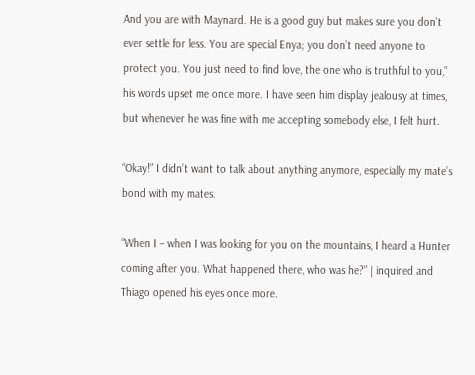And you are with Maynard. He is a good guy but makes sure you don’t ever settle for less. You are special Enya; you don’t need anyone to protect you. You just need to find love, the one who is truthful to you,” his words upset me once more. I have seen him display jealousy at times, but whenever he was fine with me accepting somebody else, I felt hurt.

“Okay!” I didn’t want to talk about anything anymore, especially my mate’s bond with my mates.

“When I – when I was looking for you on the mountains, I heard a Hunter coming after you. What happened there, who was he?” | inquired and Thiago opened his eyes once more.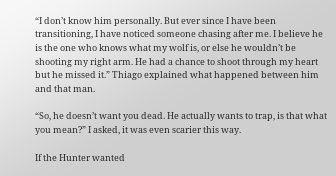“I don’t know him personally. But ever since I have been transitioning, I have noticed someone chasing after me. I believe he is the one who knows what my wolf is, or else he wouldn’t be shooting my right arm. He had a chance to shoot through my heart but he missed it.” Thiago explained what happened between him and that man.

“So, he doesn’t want you dead. He actually wants to trap, is that what you mean?” I asked, it was even scarier this way.

If the Hunter wanted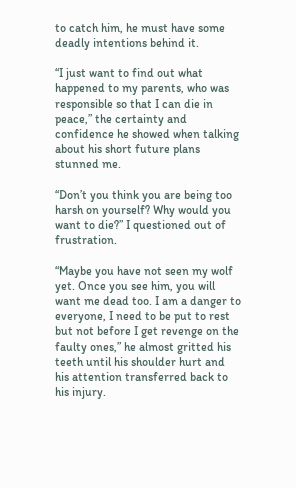to catch him, he must have some deadly intentions behind it.

“I just want to find out what happened to my parents, who was responsible so that I can die in peace,” the certainty and confidence he showed when talking about his short future plans stunned me.

“Don’t you think you are being too harsh on yourself? Why would you want to die?” I questioned out of frustration.

“Maybe you have not seen my wolf yet. Once you see him, you will want me dead too. I am a danger to everyone, I need to be put to rest but not before I get revenge on the faulty ones,” he almost gritted his teeth until his shoulder hurt and his attention transferred back to his injury.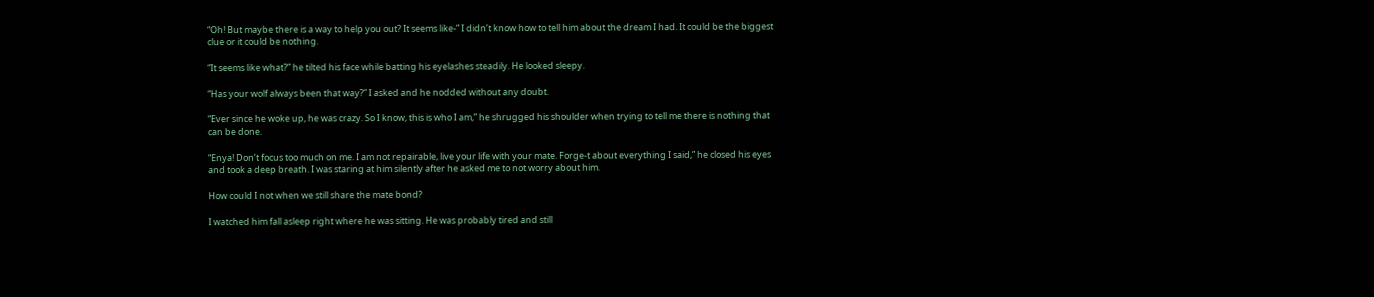“Oh! But maybe there is a way to help you out? It seems like-” I didn’t know how to tell him about the dream I had. It could be the biggest clue or it could be nothing.

“It seems like what?” he tilted his face while batting his eyelashes steadily. He looked sleepy.

“Has your wolf always been that way?” I asked and he nodded without any doubt.

“Ever since he woke up, he was crazy. So I know, this is who I am,” he shrugged his shoulder when trying to tell me there is nothing that can be done.

“Enya! Don’t focus too much on me. I am not repairable, live your life with your mate. Forge-t about everything I said,” he closed his eyes and took a deep breath. I was staring at him silently after he asked me to not worry about him.

How could I not when we still share the mate bond?

I watched him fall asleep right where he was sitting. He was probably tired and still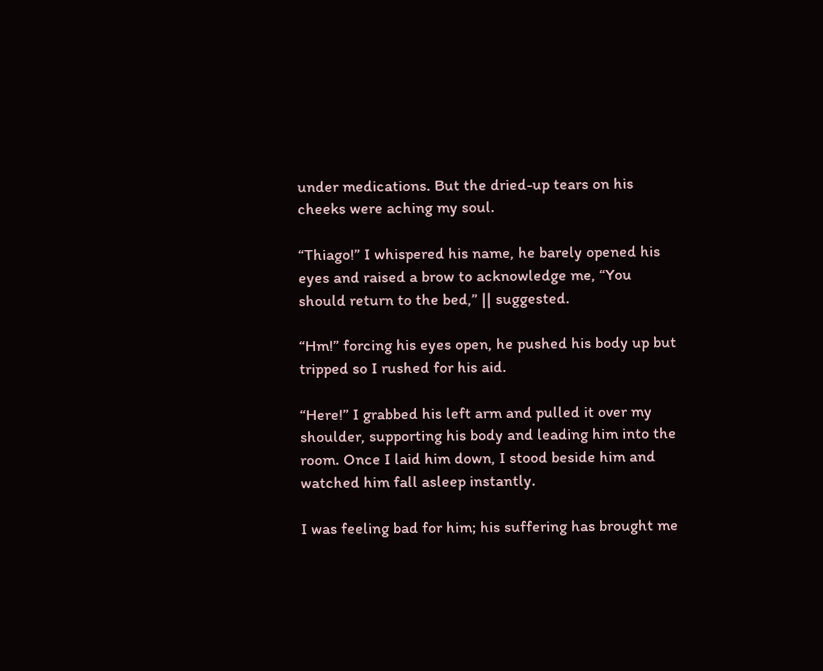under medications. But the dried-up tears on his cheeks were aching my soul.

“Thiago!” I whispered his name, he barely opened his eyes and raised a brow to acknowledge me, “You should return to the bed,” || suggested.

“Hm!” forcing his eyes open, he pushed his body up but tripped so I rushed for his aid.

“Here!” I grabbed his left arm and pulled it over my shoulder, supporting his body and leading him into the room. Once I laid him down, I stood beside him and watched him fall asleep instantly.

I was feeling bad for him; his suffering has brought me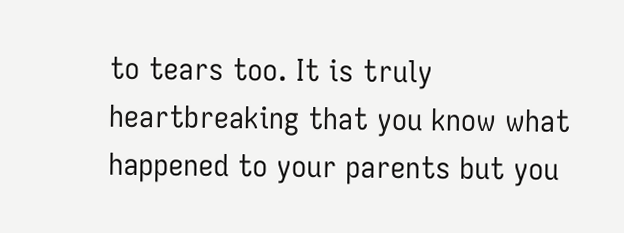to tears too. It is truly heartbreaking that you know what happened to your parents but you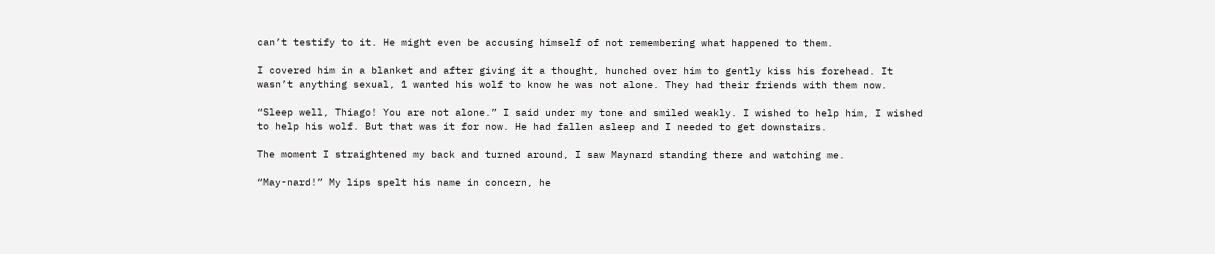can’t testify to it. He might even be accusing himself of not remembering what happened to them.

I covered him in a blanket and after giving it a thought, hunched over him to gently kiss his forehead. It wasn’t anything sexual, 1 wanted his wolf to know he was not alone. They had their friends with them now.

“Sleep well, Thiago! You are not alone.” I said under my tone and smiled weakly. I wished to help him, I wished to help his wolf. But that was it for now. He had fallen asleep and I needed to get downstairs.

The moment I straightened my back and turned around, I saw Maynard standing there and watching me.

“May-nard!” My lips spelt his name in concern, he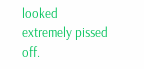looked extremely pissed off.